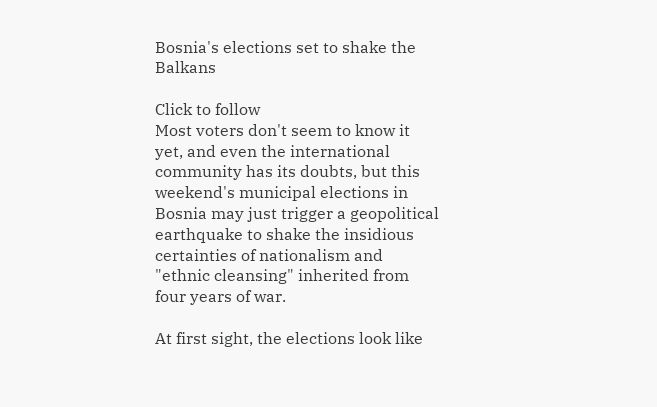Bosnia's elections set to shake the Balkans

Click to follow
Most voters don't seem to know it yet, and even the international community has its doubts, but this weekend's municipal elections in Bosnia may just trigger a geopolitical earthquake to shake the insidious certainties of nationalism and "ethnic cleansing" inherited from four years of war.

At first sight, the elections look like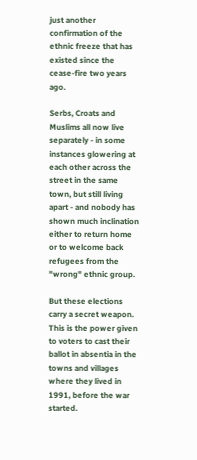just another confirmation of the ethnic freeze that has existed since the cease-fire two years ago.

Serbs, Croats and Muslims all now live separately - in some instances glowering at each other across the street in the same town, but still living apart - and nobody has shown much inclination either to return home or to welcome back refugees from the "wrong" ethnic group.

But these elections carry a secret weapon. This is the power given to voters to cast their ballot in absentia in the towns and villages where they lived in 1991, before the war started.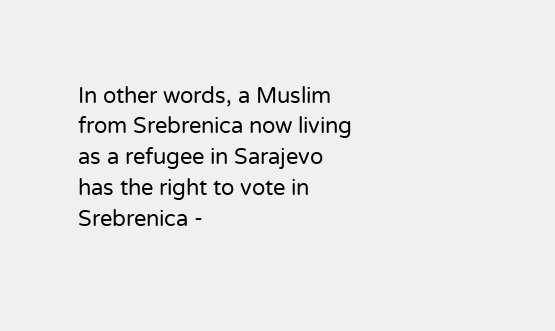In other words, a Muslim from Srebrenica now living as a refugee in Sarajevo has the right to vote in Srebrenica -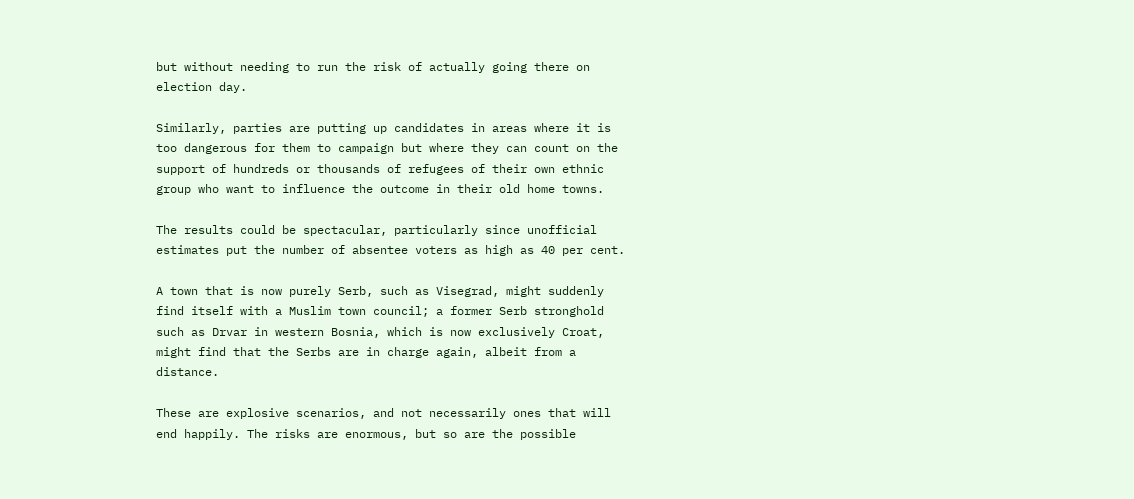but without needing to run the risk of actually going there on election day.

Similarly, parties are putting up candidates in areas where it is too dangerous for them to campaign but where they can count on the support of hundreds or thousands of refugees of their own ethnic group who want to influence the outcome in their old home towns.

The results could be spectacular, particularly since unofficial estimates put the number of absentee voters as high as 40 per cent.

A town that is now purely Serb, such as Visegrad, might suddenly find itself with a Muslim town council; a former Serb stronghold such as Drvar in western Bosnia, which is now exclusively Croat, might find that the Serbs are in charge again, albeit from a distance.

These are explosive scenarios, and not necessarily ones that will end happily. The risks are enormous, but so are the possible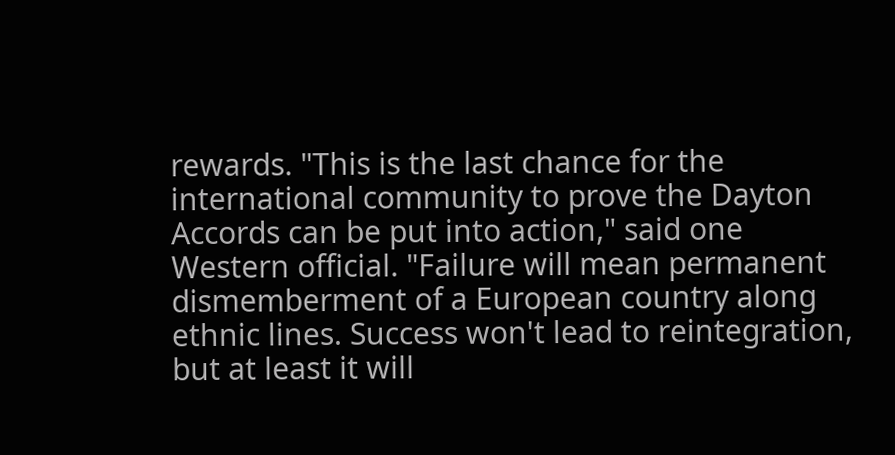rewards. "This is the last chance for the international community to prove the Dayton Accords can be put into action," said one Western official. "Failure will mean permanent dismemberment of a European country along ethnic lines. Success won't lead to reintegration, but at least it will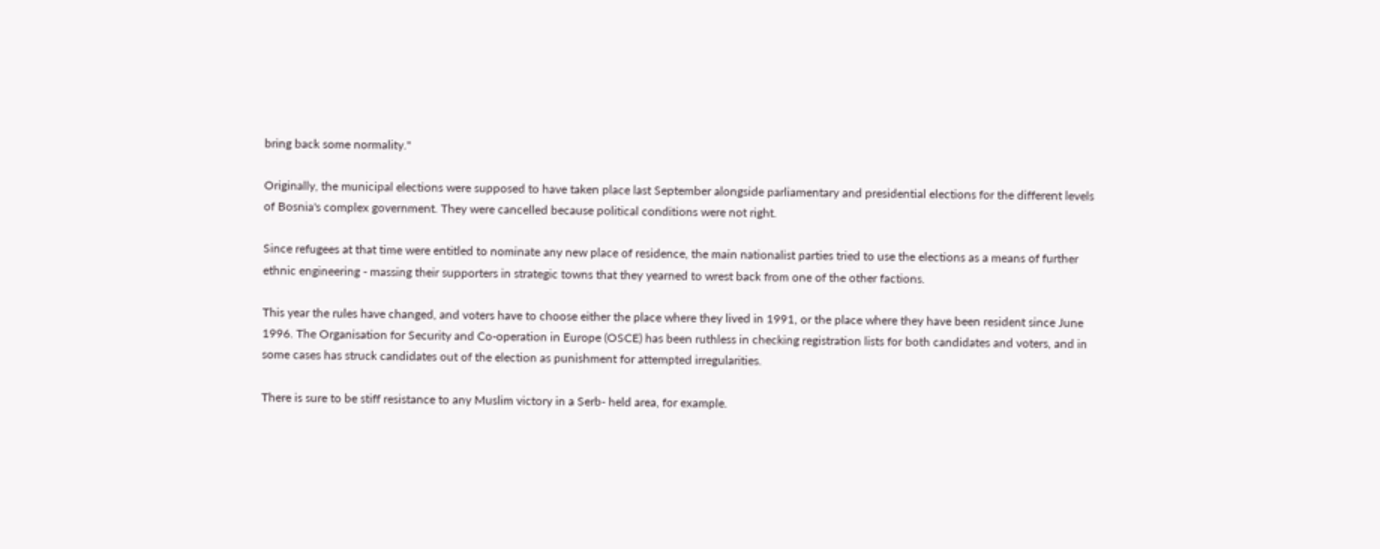bring back some normality."

Originally, the municipal elections were supposed to have taken place last September alongside parliamentary and presidential elections for the different levels of Bosnia's complex government. They were cancelled because political conditions were not right.

Since refugees at that time were entitled to nominate any new place of residence, the main nationalist parties tried to use the elections as a means of further ethnic engineering - massing their supporters in strategic towns that they yearned to wrest back from one of the other factions.

This year the rules have changed, and voters have to choose either the place where they lived in 1991, or the place where they have been resident since June 1996. The Organisation for Security and Co-operation in Europe (OSCE) has been ruthless in checking registration lists for both candidates and voters, and in some cases has struck candidates out of the election as punishment for attempted irregularities.

There is sure to be stiff resistance to any Muslim victory in a Serb- held area, for example.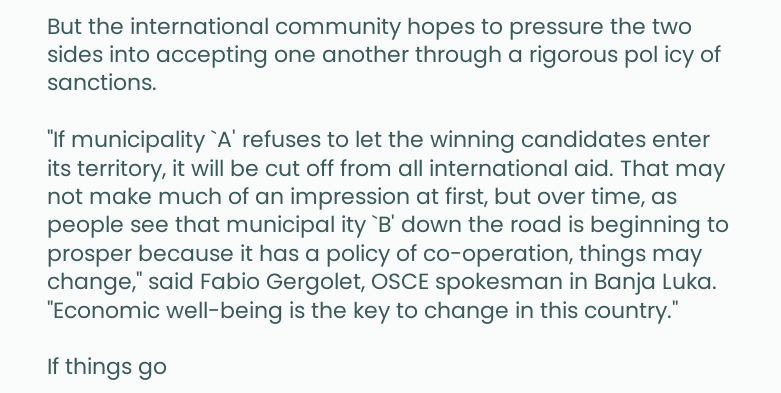But the international community hopes to pressure the two sides into accepting one another through a rigorous pol icy of sanctions.

"If municipality `A' refuses to let the winning candidates enter its territory, it will be cut off from all international aid. That may not make much of an impression at first, but over time, as people see that municipal ity `B' down the road is beginning to prosper because it has a policy of co-operation, things may change," said Fabio Gergolet, OSCE spokesman in Banja Luka. "Economic well-being is the key to change in this country."

If things go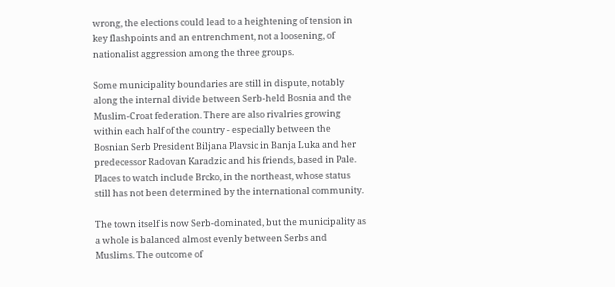wrong, the elections could lead to a heightening of tension in key flashpoints and an entrenchment, not a loosening, of nationalist aggression among the three groups.

Some municipality boundaries are still in dispute, notably along the internal divide between Serb-held Bosnia and the Muslim-Croat federation. There are also rivalries growing within each half of the country - especially between the Bosnian Serb President Biljana Plavsic in Banja Luka and her predecessor Radovan Karadzic and his friends, based in Pale. Places to watch include Brcko, in the northeast, whose status still has not been determined by the international community.

The town itself is now Serb-dominated, but the municipality as a whole is balanced almost evenly between Serbs and Muslims. The outcome of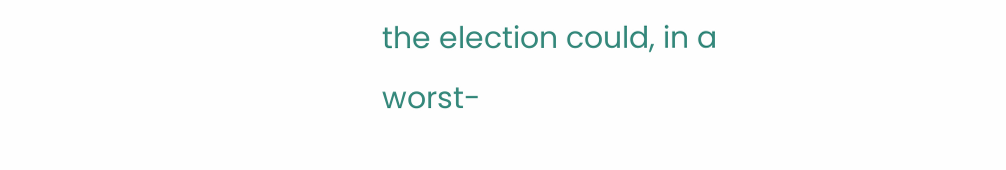the election could, in a worst-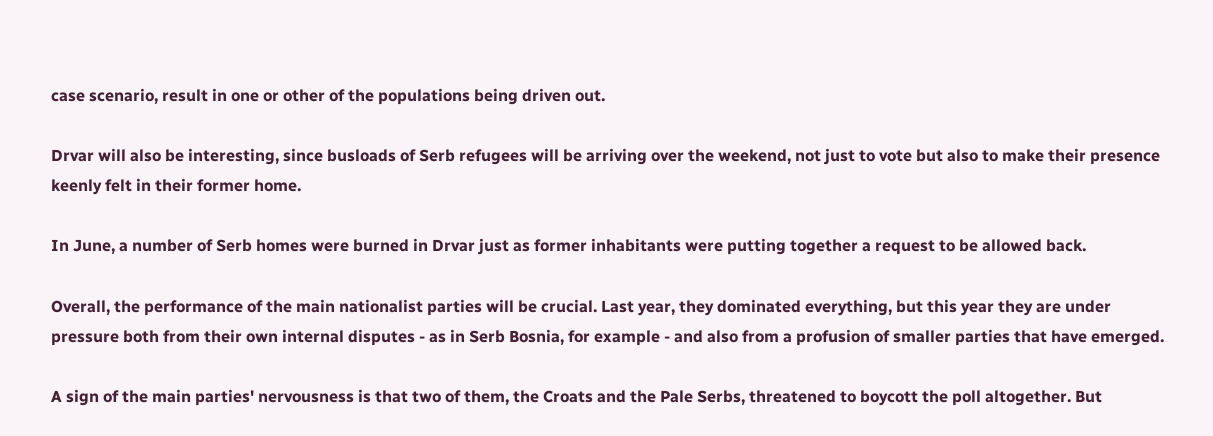case scenario, result in one or other of the populations being driven out.

Drvar will also be interesting, since busloads of Serb refugees will be arriving over the weekend, not just to vote but also to make their presence keenly felt in their former home.

In June, a number of Serb homes were burned in Drvar just as former inhabitants were putting together a request to be allowed back.

Overall, the performance of the main nationalist parties will be crucial. Last year, they dominated everything, but this year they are under pressure both from their own internal disputes - as in Serb Bosnia, for example - and also from a profusion of smaller parties that have emerged.

A sign of the main parties' nervousness is that two of them, the Croats and the Pale Serbs, threatened to boycott the poll altogether. But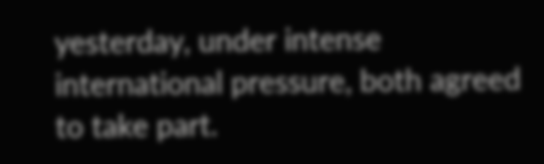yesterday, under intense international pressure, both agreed to take part.